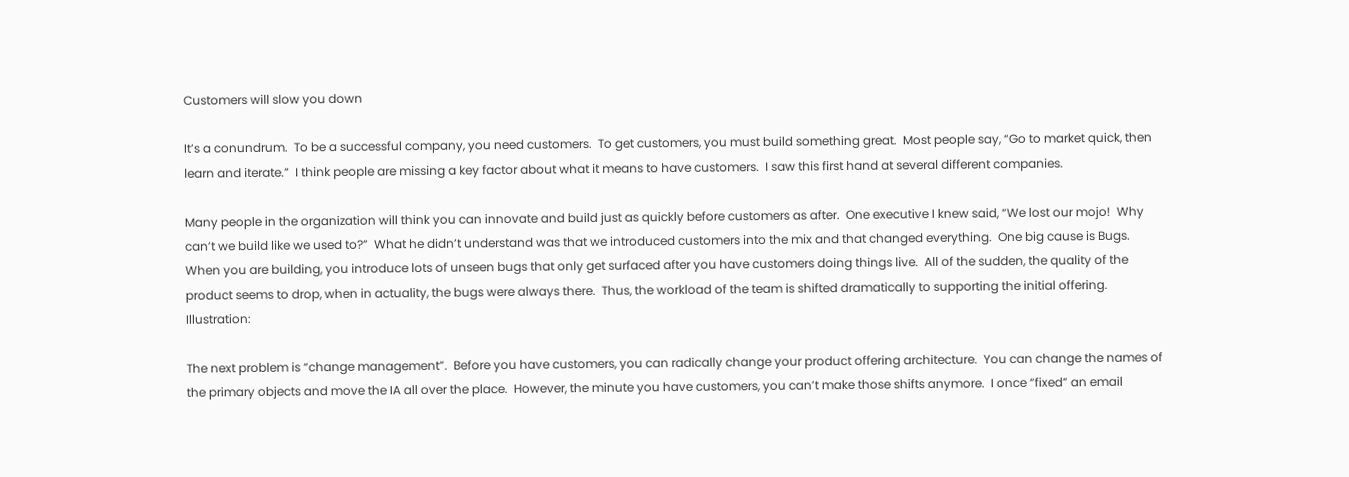Customers will slow you down

It’s a conundrum.  To be a successful company, you need customers.  To get customers, you must build something great.  Most people say, “Go to market quick, then learn and iterate.”  I think people are missing a key factor about what it means to have customers.  I saw this first hand at several different companies.

Many people in the organization will think you can innovate and build just as quickly before customers as after.  One executive I knew said, “We lost our mojo!  Why can’t we build like we used to?”  What he didn’t understand was that we introduced customers into the mix and that changed everything.  One big cause is Bugs.  When you are building, you introduce lots of unseen bugs that only get surfaced after you have customers doing things live.  All of the sudden, the quality of the product seems to drop, when in actuality, the bugs were always there.  Thus, the workload of the team is shifted dramatically to supporting the initial offering.  Illustration:

The next problem is “change management”.  Before you have customers, you can radically change your product offering architecture.  You can change the names of the primary objects and move the IA all over the place.  However, the minute you have customers, you can’t make those shifts anymore.  I once “fixed” an email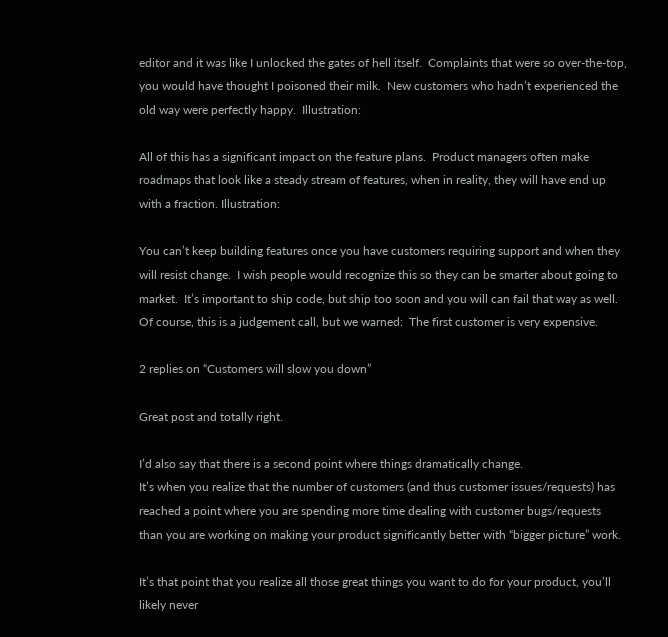editor and it was like I unlocked the gates of hell itself.  Complaints that were so over-the-top, you would have thought I poisoned their milk.  New customers who hadn’t experienced the old way were perfectly happy.  Illustration:

All of this has a significant impact on the feature plans.  Product managers often make roadmaps that look like a steady stream of features, when in reality, they will have end up with a fraction. Illustration:

You can’t keep building features once you have customers requiring support and when they will resist change.  I wish people would recognize this so they can be smarter about going to market.  It’s important to ship code, but ship too soon and you will can fail that way as well.  Of course, this is a judgement call, but we warned:  The first customer is very expensive.

2 replies on “Customers will slow you down”

Great post and totally right.

I’d also say that there is a second point where things dramatically change.
It’s when you realize that the number of customers (and thus customer issues/requests) has reached a point where you are spending more time dealing with customer bugs/requests than you are working on making your product significantly better with “bigger picture” work.

It’s that point that you realize all those great things you want to do for your product, you’ll likely never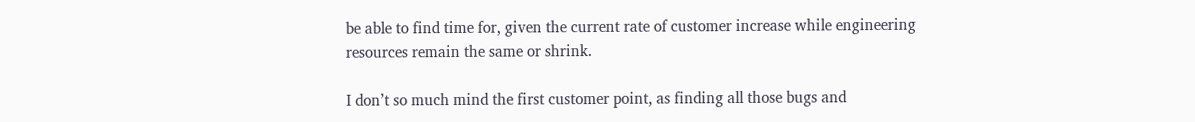be able to find time for, given the current rate of customer increase while engineering resources remain the same or shrink.

I don’t so much mind the first customer point, as finding all those bugs and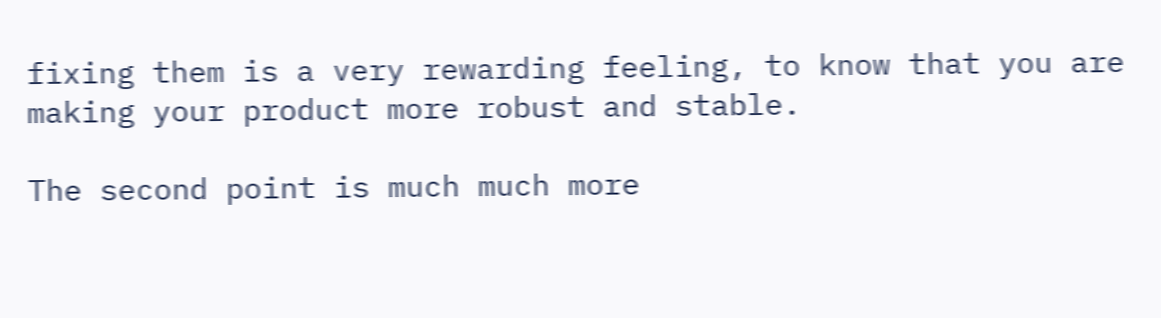fixing them is a very rewarding feeling, to know that you are making your product more robust and stable.

The second point is much much more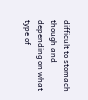difficult to stomach though and depending on what type of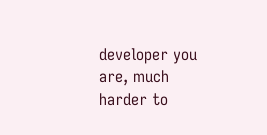developer you are, much harder to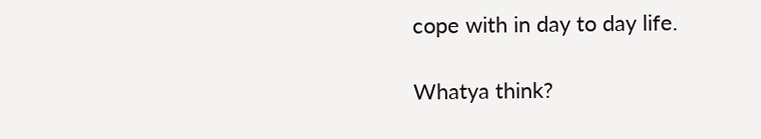cope with in day to day life.

Whatya think?